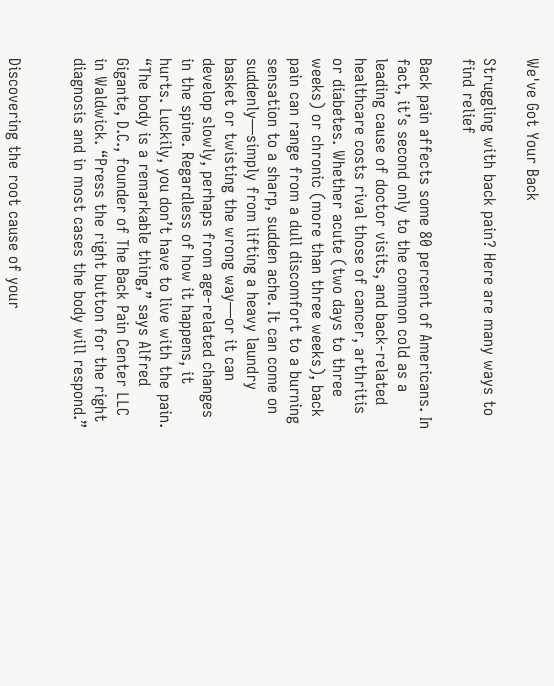We've Got Your Back

Struggling with back pain? Here are many ways to find relief

Back pain affects some 80 percent of Americans. In fact, it’s second only to the common cold as a leading cause of doctor visits, and back-related healthcare costs rival those of cancer, arthritis or diabetes. Whether acute (two days to three weeks) or chronic (more than three weeks), back pain can range from a dull discomfort to a burning sensation to a sharp, sudden ache. It can come on suddenly—simply from lifting a heavy laundry basket or twisting the wrong way—or it can develop slowly, perhaps from age-related changes in the spine. Regardless of how it happens, it hurts. Luckily, you don’t have to live with the pain. “The body is a remarkable thing,” says Alfred Gigante, D.C., founder of The Back Pain Center LLC in Waldwick. “Press the right button for the right diagnosis and in most cases the body will respond.”


Discovering the root cause of your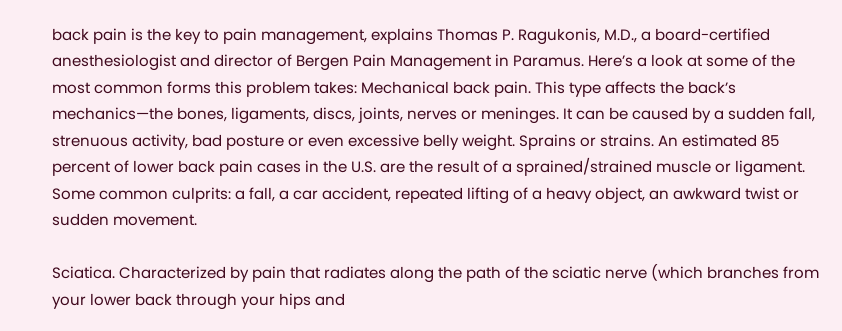back pain is the key to pain management, explains Thomas P. Ragukonis, M.D., a board-certified anesthesiologist and director of Bergen Pain Management in Paramus. Here’s a look at some of the most common forms this problem takes: Mechanical back pain. This type affects the back’s mechanics—the bones, ligaments, discs, joints, nerves or meninges. It can be caused by a sudden fall, strenuous activity, bad posture or even excessive belly weight. Sprains or strains. An estimated 85 percent of lower back pain cases in the U.S. are the result of a sprained/strained muscle or ligament. Some common culprits: a fall, a car accident, repeated lifting of a heavy object, an awkward twist or sudden movement.

Sciatica. Characterized by pain that radiates along the path of the sciatic nerve (which branches from your lower back through your hips and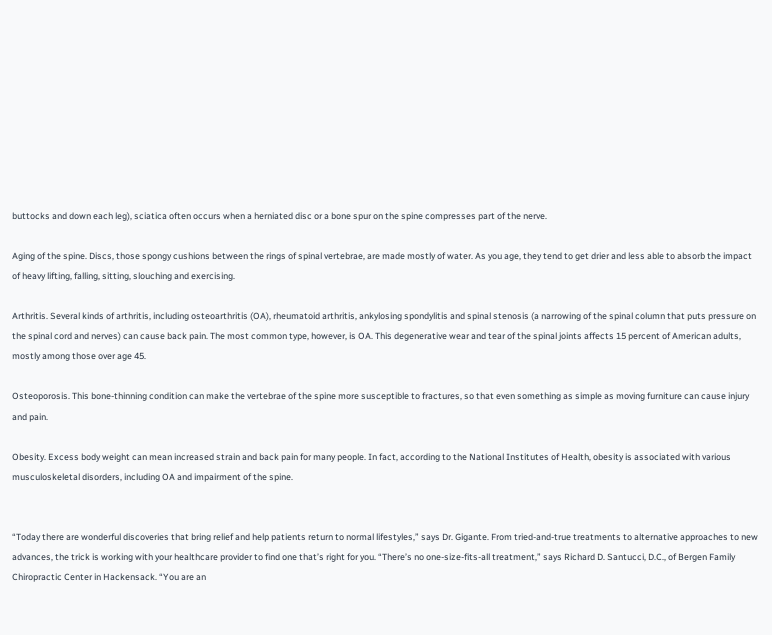buttocks and down each leg), sciatica often occurs when a herniated disc or a bone spur on the spine compresses part of the nerve.

Aging of the spine. Discs, those spongy cushions between the rings of spinal vertebrae, are made mostly of water. As you age, they tend to get drier and less able to absorb the impact of heavy lifting, falling, sitting, slouching and exercising.

Arthritis. Several kinds of arthritis, including osteoarthritis (OA), rheumatoid arthritis, ankylosing spondylitis and spinal stenosis (a narrowing of the spinal column that puts pressure on the spinal cord and nerves) can cause back pain. The most common type, however, is OA. This degenerative wear and tear of the spinal joints affects 15 percent of American adults, mostly among those over age 45.

Osteoporosis. This bone-thinning condition can make the vertebrae of the spine more susceptible to fractures, so that even something as simple as moving furniture can cause injury and pain.

Obesity. Excess body weight can mean increased strain and back pain for many people. In fact, according to the National Institutes of Health, obesity is associated with various musculoskeletal disorders, including OA and impairment of the spine.


“Today there are wonderful discoveries that bring relief and help patients return to normal lifestyles,” says Dr. Gigante. From tried-and-true treatments to alternative approaches to new advances, the trick is working with your healthcare provider to find one that’s right for you. “There’s no one-size-fits-all treatment,” says Richard D. Santucci, D.C., of Bergen Family Chiropractic Center in Hackensack. “You are an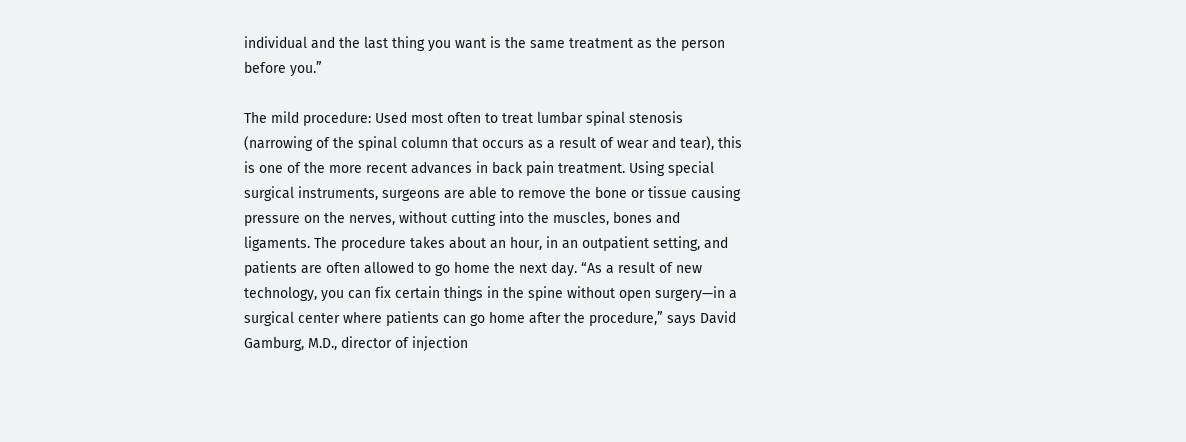individual and the last thing you want is the same treatment as the person before you.”

The mild procedure: Used most often to treat lumbar spinal stenosis (narrowing of the spinal column that occurs as a result of wear and tear), this is one of the more recent advances in back pain treatment. Using special surgical instruments, surgeons are able to remove the bone or tissue causing pressure on the nerves, without cutting into the muscles, bones and ligaments. The procedure takes about an hour, in an outpatient setting, and patients are often allowed to go home the next day. “As a result of new technology, you can fix certain things in the spine without open surgery—in a surgical center where patients can go home after the procedure,” says David Gamburg, M.D., director of injection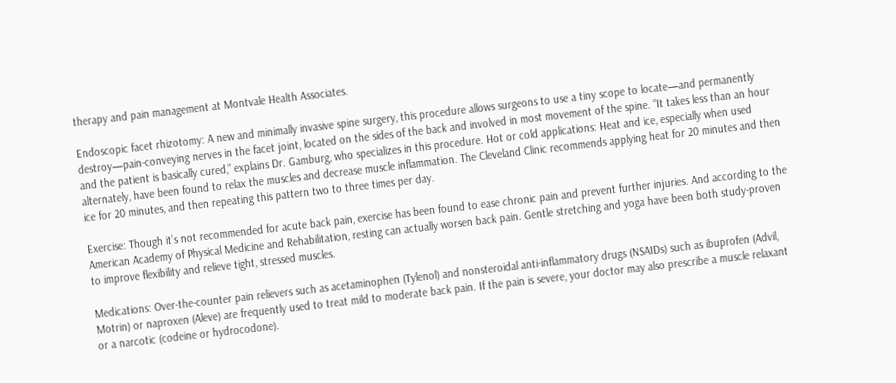therapy and pain management at Montvale Health Associates.

Endoscopic facet rhizotomy: A new and minimally invasive spine surgery, this procedure allows surgeons to use a tiny scope to locate—and permanently destroy—pain-conveying nerves in the facet joint, located on the sides of the back and involved in most movement of the spine. “It takes less than an hour and the patient is basically cured,” explains Dr. Gamburg, who specializes in this procedure. Hot or cold applications: Heat and ice, especially when used alternately, have been found to relax the muscles and decrease muscle inflammation. The Cleveland Clinic recommends applying heat for 20 minutes and then ice for 20 minutes, and then repeating this pattern two to three times per day.

Exercise: Though it’s not recommended for acute back pain, exercise has been found to ease chronic pain and prevent further injuries. And according to the American Academy of Physical Medicine and Rehabilitation, resting can actually worsen back pain. Gentle stretching and yoga have been both study-proven to improve flexibility and relieve tight, stressed muscles.

Medications: Over-the-counter pain relievers such as acetaminophen (Tylenol) and nonsteroidal anti-inflammatory drugs (NSAIDs) such as ibuprofen (Advil, Motrin) or naproxen (Aleve) are frequently used to treat mild to moderate back pain. If the pain is severe, your doctor may also prescribe a muscle relaxant or a narcotic (codeine or hydrocodone).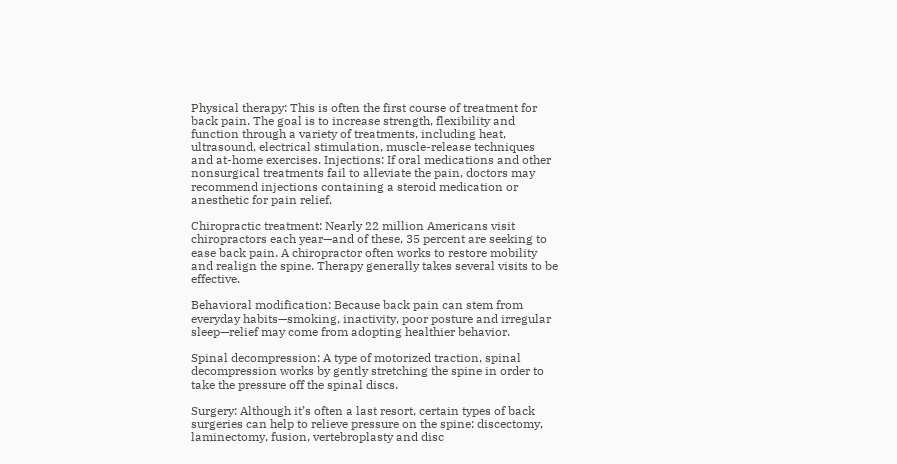Physical therapy: This is often the first course of treatment for back pain. The goal is to increase strength, flexibility and function through a variety of treatments, including heat, ultrasound, electrical stimulation, muscle-release techniques and at-home exercises. Injections: If oral medications and other nonsurgical treatments fail to alleviate the pain, doctors may recommend injections containing a steroid medication or anesthetic for pain relief.

Chiropractic treatment: Nearly 22 million Americans visit chiropractors each year—and of these, 35 percent are seeking to ease back pain. A chiropractor often works to restore mobility and realign the spine. Therapy generally takes several visits to be effective.

Behavioral modification: Because back pain can stem from everyday habits—smoking, inactivity, poor posture and irregular sleep—relief may come from adopting healthier behavior.

Spinal decompression: A type of motorized traction, spinal decompression works by gently stretching the spine in order to take the pressure off the spinal discs.

Surgery: Although it’s often a last resort, certain types of back surgeries can help to relieve pressure on the spine: discectomy, laminectomy, fusion, vertebroplasty and disc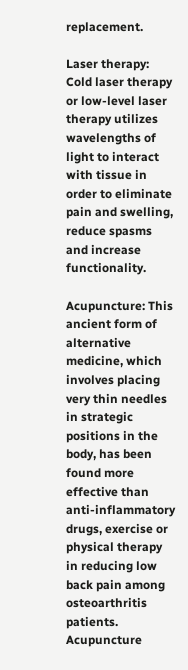replacement.

Laser therapy: Cold laser therapy or low-level laser therapy utilizes wavelengths of light to interact with tissue in order to eliminate pain and swelling, reduce spasms and increase functionality.

Acupuncture: This ancient form of alternative medicine, which involves placing very thin needles in strategic positions in the body, has been found more effective than anti-inflammatory drugs, exercise or physical therapy in reducing low back pain among osteoarthritis patients. Acupuncture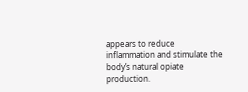appears to reduce inflammation and stimulate the body’s natural opiate production.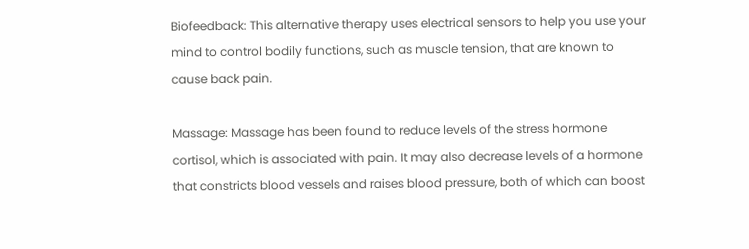Biofeedback: This alternative therapy uses electrical sensors to help you use your mind to control bodily functions, such as muscle tension, that are known to cause back pain.

Massage: Massage has been found to reduce levels of the stress hormone cortisol, which is associated with pain. It may also decrease levels of a hormone that constricts blood vessels and raises blood pressure, both of which can boost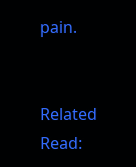pain.


Related Read: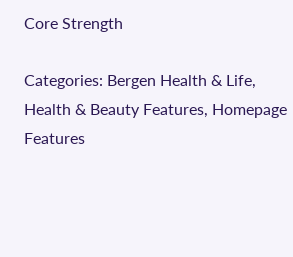Core Strength

Categories: Bergen Health & Life, Health & Beauty Features, Homepage Features